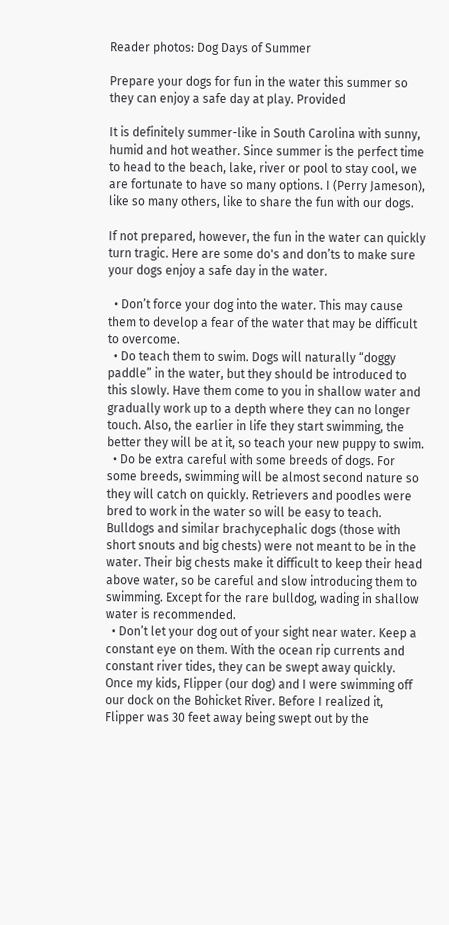Reader photos: Dog Days of Summer

Prepare your dogs for fun in the water this summer so they can enjoy a safe day at play. Provided

It is definitely summer-like in South Carolina with sunny, humid and hot weather. Since summer is the perfect time to head to the beach, lake, river or pool to stay cool, we are fortunate to have so many options. I (Perry Jameson), like so many others, like to share the fun with our dogs.

If not prepared, however, the fun in the water can quickly turn tragic. Here are some do's and don’ts to make sure your dogs enjoy a safe day in the water.

  • Don’t force your dog into the water. This may cause them to develop a fear of the water that may be difficult to overcome.
  • Do teach them to swim. Dogs will naturally “doggy paddle” in the water, but they should be introduced to this slowly. Have them come to you in shallow water and gradually work up to a depth where they can no longer touch. Also, the earlier in life they start swimming, the better they will be at it, so teach your new puppy to swim.
  • Do be extra careful with some breeds of dogs. For some breeds, swimming will be almost second nature so they will catch on quickly. Retrievers and poodles were bred to work in the water so will be easy to teach. Bulldogs and similar brachycephalic dogs (those with short snouts and big chests) were not meant to be in the water. Their big chests make it difficult to keep their head above water, so be careful and slow introducing them to swimming. Except for the rare bulldog, wading in shallow water is recommended.
  • Don’t let your dog out of your sight near water. Keep a constant eye on them. With the ocean rip currents and constant river tides, they can be swept away quickly. Once my kids, Flipper (our dog) and I were swimming off our dock on the Bohicket River. Before I realized it, Flipper was 30 feet away being swept out by the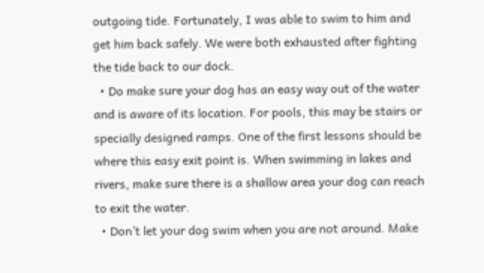outgoing tide. Fortunately, I was able to swim to him and get him back safely. We were both exhausted after fighting the tide back to our dock.
  • Do make sure your dog has an easy way out of the water and is aware of its location. For pools, this may be stairs or specially designed ramps. One of the first lessons should be where this easy exit point is. When swimming in lakes and rivers, make sure there is a shallow area your dog can reach to exit the water.
  • Don’t let your dog swim when you are not around. Make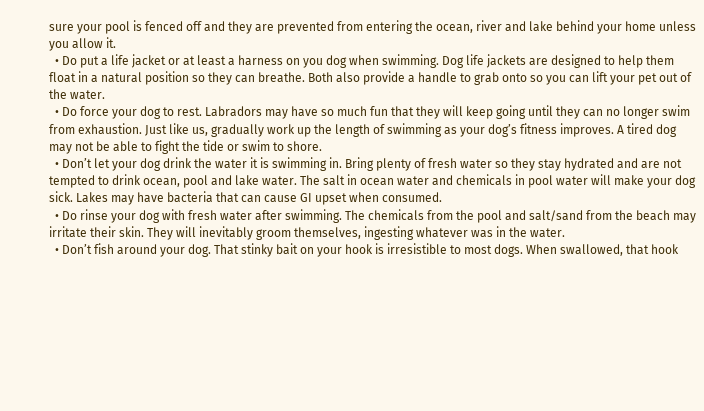sure your pool is fenced off and they are prevented from entering the ocean, river and lake behind your home unless you allow it.
  • Do put a life jacket or at least a harness on you dog when swimming. Dog life jackets are designed to help them float in a natural position so they can breathe. Both also provide a handle to grab onto so you can lift your pet out of the water.
  • Do force your dog to rest. Labradors may have so much fun that they will keep going until they can no longer swim from exhaustion. Just like us, gradually work up the length of swimming as your dog’s fitness improves. A tired dog may not be able to fight the tide or swim to shore.
  • Don’t let your dog drink the water it is swimming in. Bring plenty of fresh water so they stay hydrated and are not tempted to drink ocean, pool and lake water. The salt in ocean water and chemicals in pool water will make your dog sick. Lakes may have bacteria that can cause GI upset when consumed.
  • Do rinse your dog with fresh water after swimming. The chemicals from the pool and salt/sand from the beach may irritate their skin. They will inevitably groom themselves, ingesting whatever was in the water.
  • Don’t fish around your dog. That stinky bait on your hook is irresistible to most dogs. When swallowed, that hook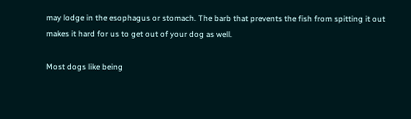may lodge in the esophagus or stomach. The barb that prevents the fish from spitting it out makes it hard for us to get out of your dog as well.

Most dogs like being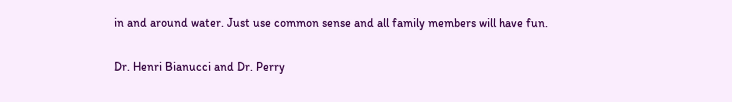in and around water. Just use common sense and all family members will have fun.

Dr. Henri Bianucci and Dr. Perry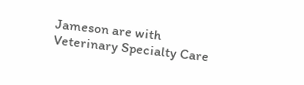Jameson are with Veterinary Specialty Care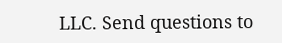LLC. Send questions to